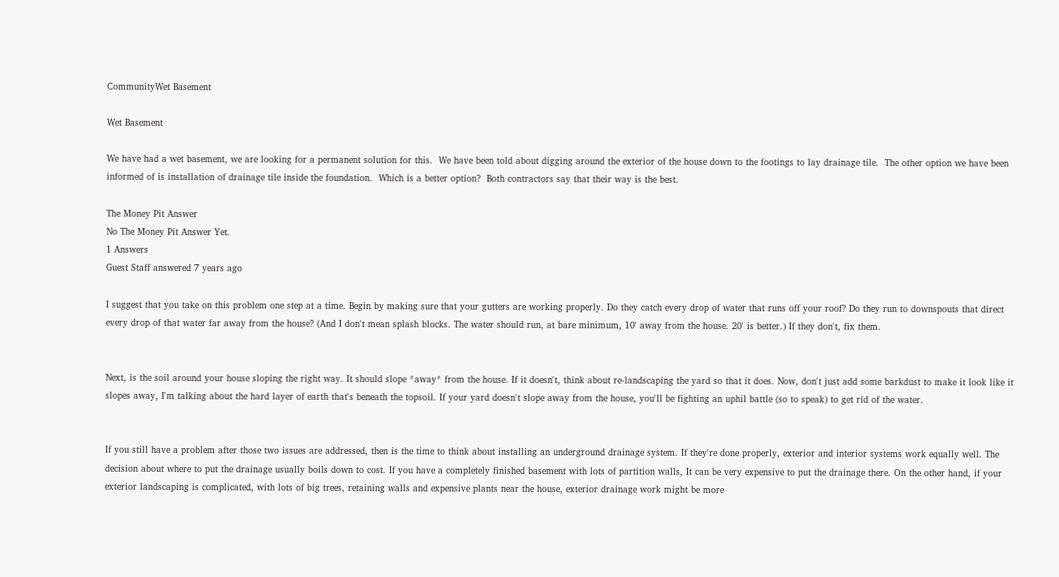CommunityWet Basement

Wet Basement

We have had a wet basement, we are looking for a permanent solution for this.  We have been told about digging around the exterior of the house down to the footings to lay drainage tile.  The other option we have been  informed of is installation of drainage tile inside the foundation.  Which is a better option?  Both contractors say that their way is the best.

The Money Pit Answer
No The Money Pit Answer Yet.
1 Answers
Guest Staff answered 7 years ago

I suggest that you take on this problem one step at a time. Begin by making sure that your gutters are working properly. Do they catch every drop of water that runs off your roof? Do they run to downspouts that direct every drop of that water far away from the house? (And I don't mean splash blocks. The water should run, at bare minimum, 10' away from the house. 20' is better.) If they don't, fix them.


Next, is the soil around your house sloping the right way. It should slope *away* from the house. If it doesn't, think about re-landscaping the yard so that it does. Now, don't just add some barkdust to make it look like it slopes away, I'm talking about the hard layer of earth that's beneath the topsoil. If your yard doesn't slope away from the house, you'll be fighting an uphil battle (so to speak) to get rid of the water.


If you still have a problem after those two issues are addressed, then is the time to think about installing an underground drainage system. If they're done properly, exterior and interior systems work equally well. The decision about where to put the drainage usually boils down to cost. If you have a completely finished basement with lots of partition walls, It can be very expensive to put the drainage there. On the other hand, if your exterior landscaping is complicated, with lots of big trees, retaining walls and expensive plants near the house, exterior drainage work might be more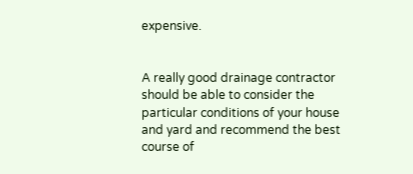expensive.


A really good drainage contractor should be able to consider the particular conditions of your house and yard and recommend the best course of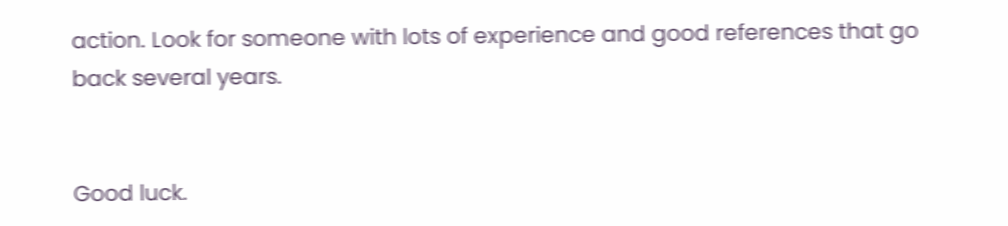action. Look for someone with lots of experience and good references that go back several years.


Good luck.